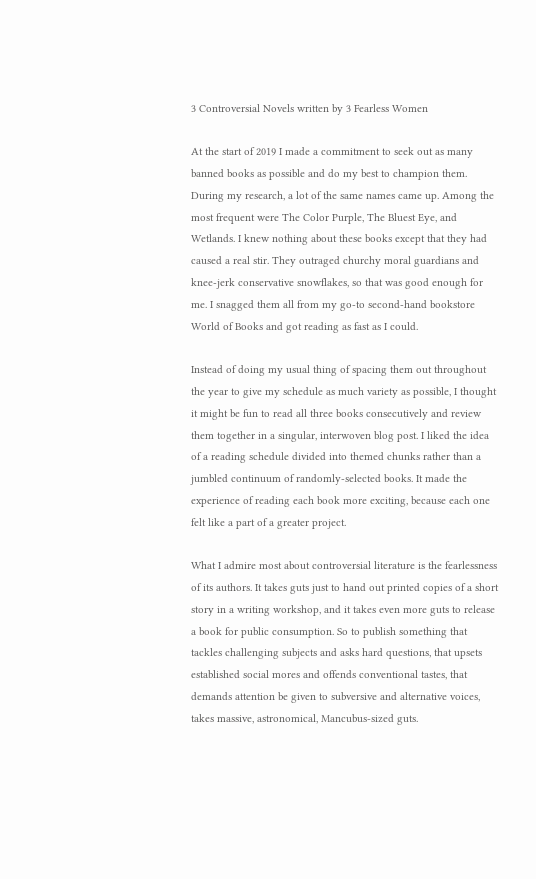3 Controversial Novels written by 3 Fearless Women

At the start of 2019 I made a commitment to seek out as many banned books as possible and do my best to champion them. During my research, a lot of the same names came up. Among the most frequent were The Color Purple, The Bluest Eye, and Wetlands. I knew nothing about these books except that they had caused a real stir. They outraged churchy moral guardians and knee-jerk conservative snowflakes, so that was good enough for me. I snagged them all from my go-to second-hand bookstore World of Books and got reading as fast as I could.

Instead of doing my usual thing of spacing them out throughout the year to give my schedule as much variety as possible, I thought it might be fun to read all three books consecutively and review them together in a singular, interwoven blog post. I liked the idea of a reading schedule divided into themed chunks rather than a jumbled continuum of randomly-selected books. It made the experience of reading each book more exciting, because each one felt like a part of a greater project.

What I admire most about controversial literature is the fearlessness of its authors. It takes guts just to hand out printed copies of a short story in a writing workshop, and it takes even more guts to release a book for public consumption. So to publish something that tackles challenging subjects and asks hard questions, that upsets established social mores and offends conventional tastes, that demands attention be given to subversive and alternative voices, takes massive, astronomical, Mancubus-sized guts.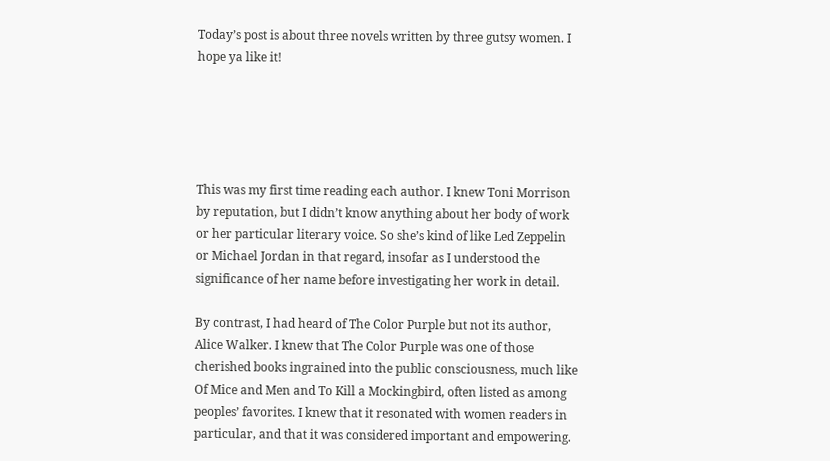Today’s post is about three novels written by three gutsy women. I hope ya like it!





This was my first time reading each author. I knew Toni Morrison by reputation, but I didn’t know anything about her body of work or her particular literary voice. So she’s kind of like Led Zeppelin or Michael Jordan in that regard, insofar as I understood the significance of her name before investigating her work in detail.

By contrast, I had heard of The Color Purple but not its author, Alice Walker. I knew that The Color Purple was one of those cherished books ingrained into the public consciousness, much like Of Mice and Men and To Kill a Mockingbird, often listed as among peoples’ favorites. I knew that it resonated with women readers in particular, and that it was considered important and empowering.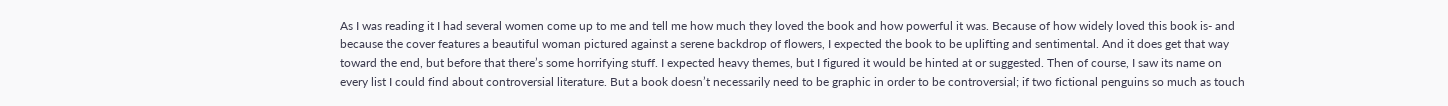As I was reading it I had several women come up to me and tell me how much they loved the book and how powerful it was. Because of how widely loved this book is- and because the cover features a beautiful woman pictured against a serene backdrop of flowers, I expected the book to be uplifting and sentimental. And it does get that way toward the end, but before that there’s some horrifying stuff. I expected heavy themes, but I figured it would be hinted at or suggested. Then of course, I saw its name on every list I could find about controversial literature. But a book doesn’t necessarily need to be graphic in order to be controversial; if two fictional penguins so much as touch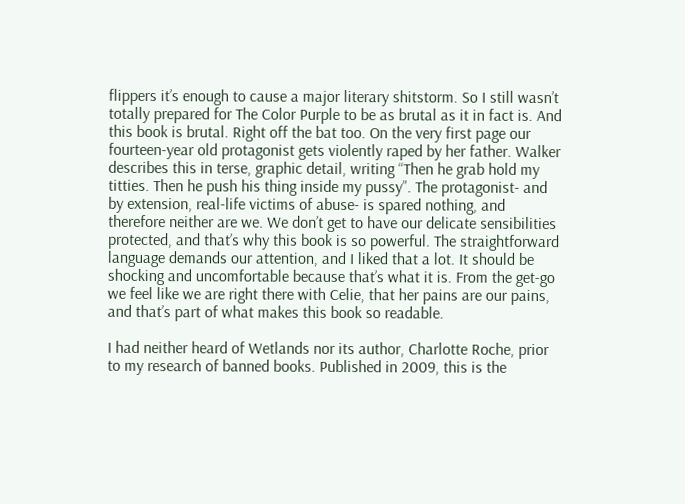flippers it’s enough to cause a major literary shitstorm. So I still wasn’t totally prepared for The Color Purple to be as brutal as it in fact is. And this book is brutal. Right off the bat too. On the very first page our fourteen-year old protagonist gets violently raped by her father. Walker describes this in terse, graphic detail, writing “Then he grab hold my titties. Then he push his thing inside my pussy”. The protagonist- and by extension, real-life victims of abuse- is spared nothing, and therefore neither are we. We don’t get to have our delicate sensibilities protected, and that’s why this book is so powerful. The straightforward language demands our attention, and I liked that a lot. It should be shocking and uncomfortable because that’s what it is. From the get-go we feel like we are right there with Celie, that her pains are our pains, and that’s part of what makes this book so readable.

I had neither heard of Wetlands nor its author, Charlotte Roche, prior to my research of banned books. Published in 2009, this is the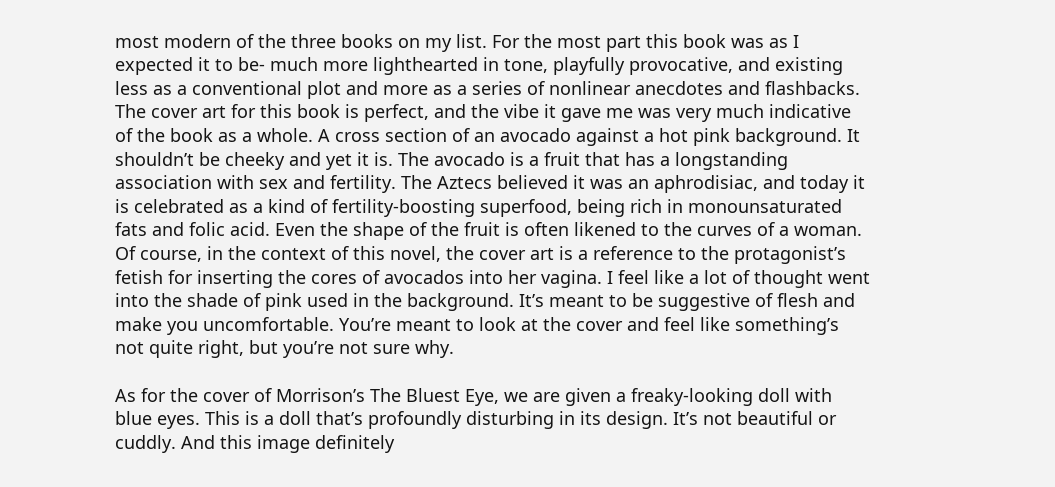most modern of the three books on my list. For the most part this book was as I expected it to be- much more lighthearted in tone, playfully provocative, and existing less as a conventional plot and more as a series of nonlinear anecdotes and flashbacks. The cover art for this book is perfect, and the vibe it gave me was very much indicative of the book as a whole. A cross section of an avocado against a hot pink background. It shouldn’t be cheeky and yet it is. The avocado is a fruit that has a longstanding association with sex and fertility. The Aztecs believed it was an aphrodisiac, and today it is celebrated as a kind of fertility-boosting superfood, being rich in monounsaturated fats and folic acid. Even the shape of the fruit is often likened to the curves of a woman. Of course, in the context of this novel, the cover art is a reference to the protagonist’s fetish for inserting the cores of avocados into her vagina. I feel like a lot of thought went into the shade of pink used in the background. It’s meant to be suggestive of flesh and make you uncomfortable. You’re meant to look at the cover and feel like something’s not quite right, but you’re not sure why.

As for the cover of Morrison’s The Bluest Eye, we are given a freaky-looking doll with blue eyes. This is a doll that’s profoundly disturbing in its design. It’s not beautiful or cuddly. And this image definitely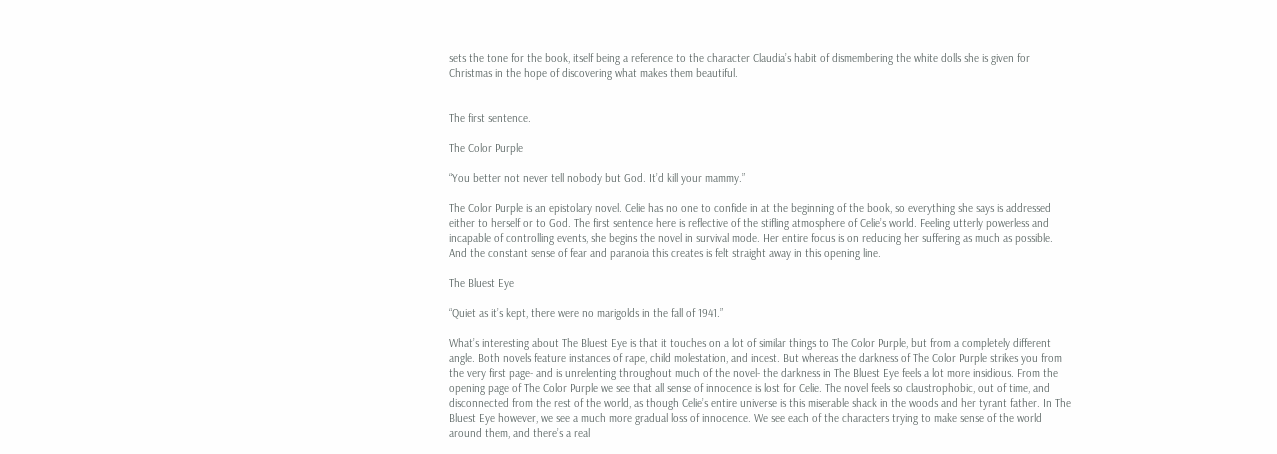sets the tone for the book, itself being a reference to the character Claudia’s habit of dismembering the white dolls she is given for Christmas in the hope of discovering what makes them beautiful.


The first sentence.

The Color Purple

“You better not never tell nobody but God. It’d kill your mammy.”

The Color Purple is an epistolary novel. Celie has no one to confide in at the beginning of the book, so everything she says is addressed either to herself or to God. The first sentence here is reflective of the stifling atmosphere of Celie’s world. Feeling utterly powerless and incapable of controlling events, she begins the novel in survival mode. Her entire focus is on reducing her suffering as much as possible. And the constant sense of fear and paranoia this creates is felt straight away in this opening line.

The Bluest Eye

“Quiet as it’s kept, there were no marigolds in the fall of 1941.”

What’s interesting about The Bluest Eye is that it touches on a lot of similar things to The Color Purple, but from a completely different angle. Both novels feature instances of rape, child molestation, and incest. But whereas the darkness of The Color Purple strikes you from the very first page- and is unrelenting throughout much of the novel- the darkness in The Bluest Eye feels a lot more insidious. From the opening page of The Color Purple we see that all sense of innocence is lost for Celie. The novel feels so claustrophobic, out of time, and disconnected from the rest of the world, as though Celie’s entire universe is this miserable shack in the woods and her tyrant father. In The Bluest Eye however, we see a much more gradual loss of innocence. We see each of the characters trying to make sense of the world around them, and there’s a real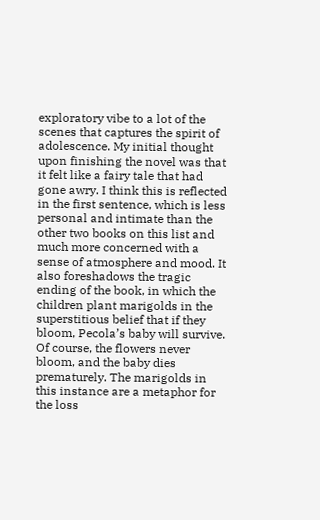exploratory vibe to a lot of the scenes that captures the spirit of adolescence. My initial thought upon finishing the novel was that it felt like a fairy tale that had gone awry. I think this is reflected in the first sentence, which is less personal and intimate than the other two books on this list and much more concerned with a sense of atmosphere and mood. It also foreshadows the tragic ending of the book, in which the children plant marigolds in the superstitious belief that if they bloom, Pecola’s baby will survive. Of course, the flowers never bloom, and the baby dies prematurely. The marigolds in this instance are a metaphor for the loss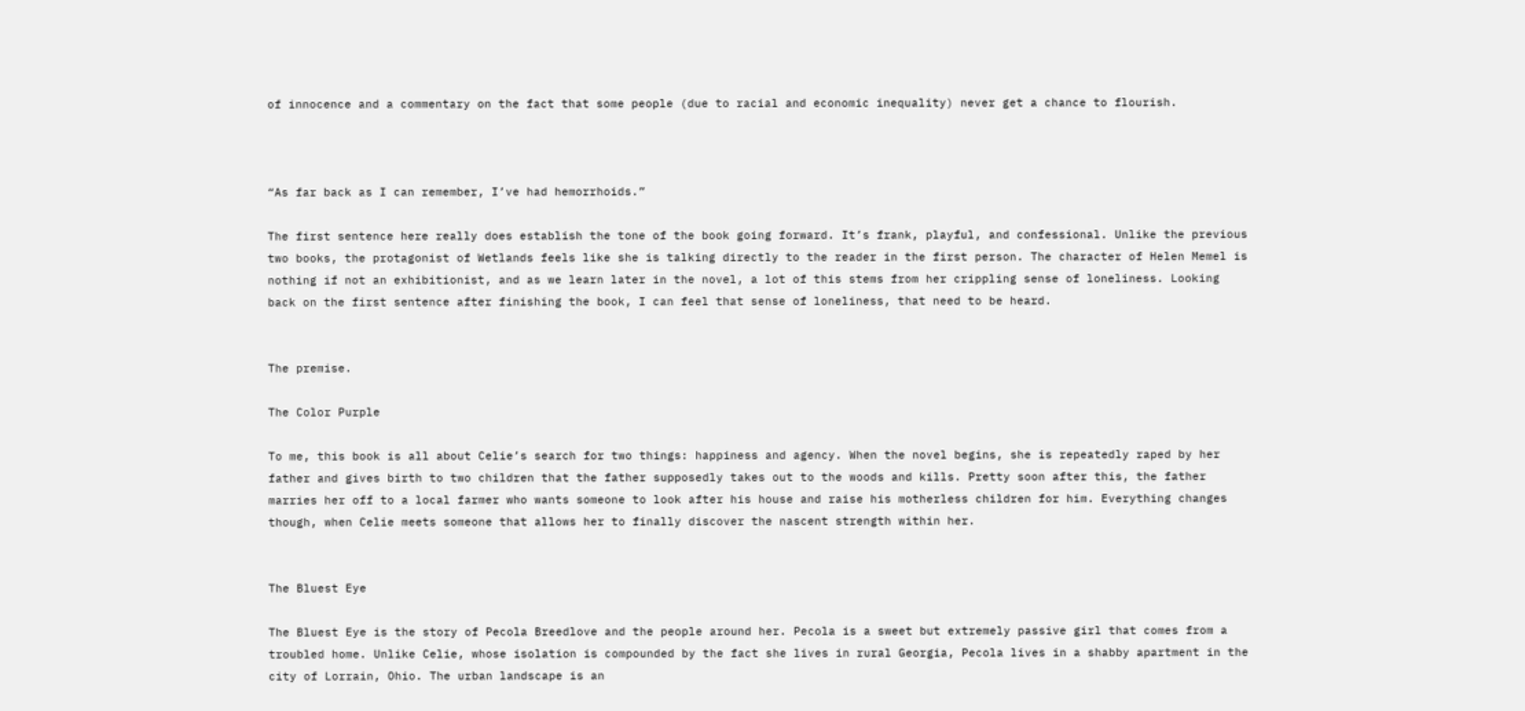of innocence and a commentary on the fact that some people (due to racial and economic inequality) never get a chance to flourish.



“As far back as I can remember, I’ve had hemorrhoids.”

The first sentence here really does establish the tone of the book going forward. It’s frank, playful, and confessional. Unlike the previous two books, the protagonist of Wetlands feels like she is talking directly to the reader in the first person. The character of Helen Memel is nothing if not an exhibitionist, and as we learn later in the novel, a lot of this stems from her crippling sense of loneliness. Looking back on the first sentence after finishing the book, I can feel that sense of loneliness, that need to be heard.


The premise.

The Color Purple

To me, this book is all about Celie’s search for two things: happiness and agency. When the novel begins, she is repeatedly raped by her father and gives birth to two children that the father supposedly takes out to the woods and kills. Pretty soon after this, the father marries her off to a local farmer who wants someone to look after his house and raise his motherless children for him. Everything changes though, when Celie meets someone that allows her to finally discover the nascent strength within her.


The Bluest Eye

The Bluest Eye is the story of Pecola Breedlove and the people around her. Pecola is a sweet but extremely passive girl that comes from a troubled home. Unlike Celie, whose isolation is compounded by the fact she lives in rural Georgia, Pecola lives in a shabby apartment in the city of Lorrain, Ohio. The urban landscape is an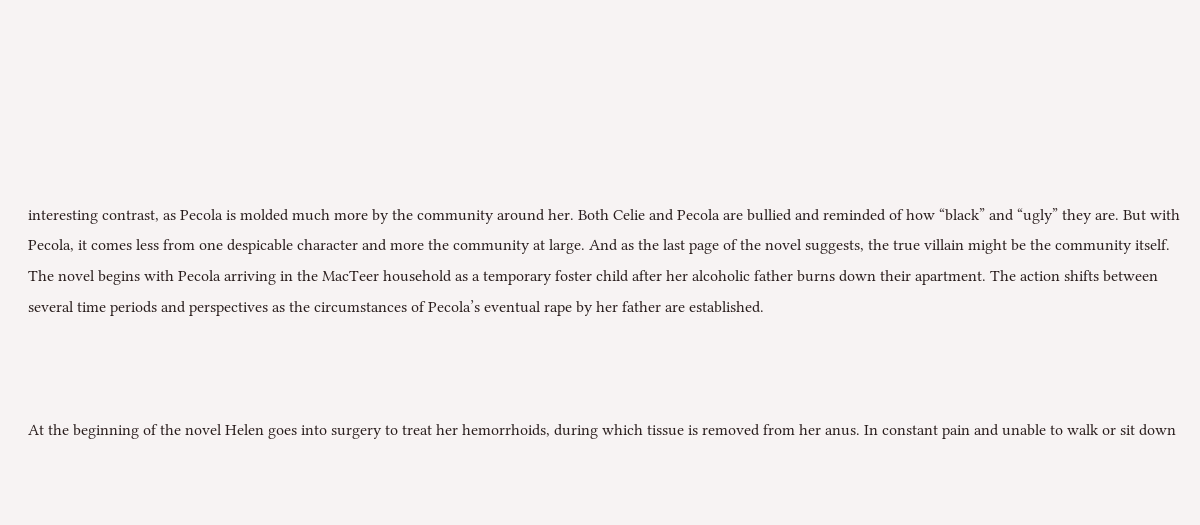interesting contrast, as Pecola is molded much more by the community around her. Both Celie and Pecola are bullied and reminded of how “black” and “ugly” they are. But with Pecola, it comes less from one despicable character and more the community at large. And as the last page of the novel suggests, the true villain might be the community itself. The novel begins with Pecola arriving in the MacTeer household as a temporary foster child after her alcoholic father burns down their apartment. The action shifts between several time periods and perspectives as the circumstances of Pecola’s eventual rape by her father are established.



At the beginning of the novel Helen goes into surgery to treat her hemorrhoids, during which tissue is removed from her anus. In constant pain and unable to walk or sit down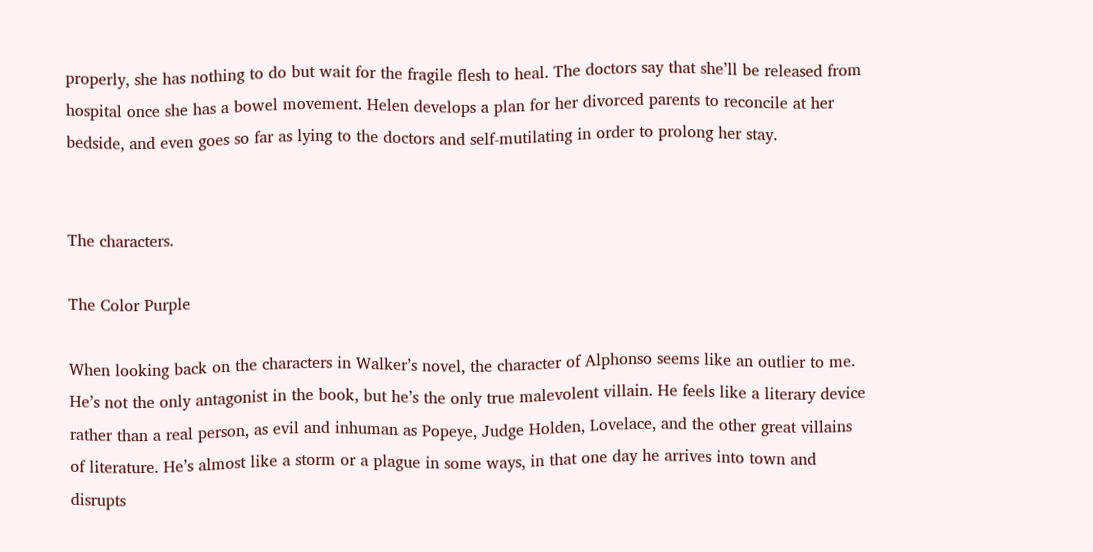properly, she has nothing to do but wait for the fragile flesh to heal. The doctors say that she’ll be released from hospital once she has a bowel movement. Helen develops a plan for her divorced parents to reconcile at her bedside, and even goes so far as lying to the doctors and self-mutilating in order to prolong her stay.


The characters.

The Color Purple

When looking back on the characters in Walker’s novel, the character of Alphonso seems like an outlier to me. He’s not the only antagonist in the book, but he’s the only true malevolent villain. He feels like a literary device rather than a real person, as evil and inhuman as Popeye, Judge Holden, Lovelace, and the other great villains of literature. He’s almost like a storm or a plague in some ways, in that one day he arrives into town and disrupts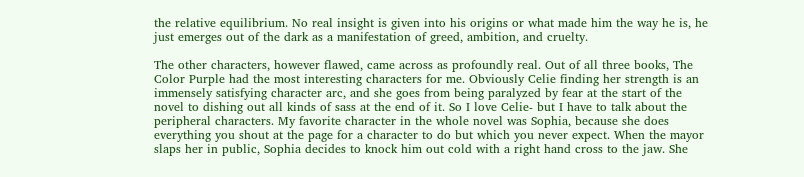the relative equilibrium. No real insight is given into his origins or what made him the way he is, he just emerges out of the dark as a manifestation of greed, ambition, and cruelty.

The other characters, however flawed, came across as profoundly real. Out of all three books, The Color Purple had the most interesting characters for me. Obviously Celie finding her strength is an immensely satisfying character arc, and she goes from being paralyzed by fear at the start of the novel to dishing out all kinds of sass at the end of it. So I love Celie- but I have to talk about the peripheral characters. My favorite character in the whole novel was Sophia, because she does everything you shout at the page for a character to do but which you never expect. When the mayor slaps her in public, Sophia decides to knock him out cold with a right hand cross to the jaw. She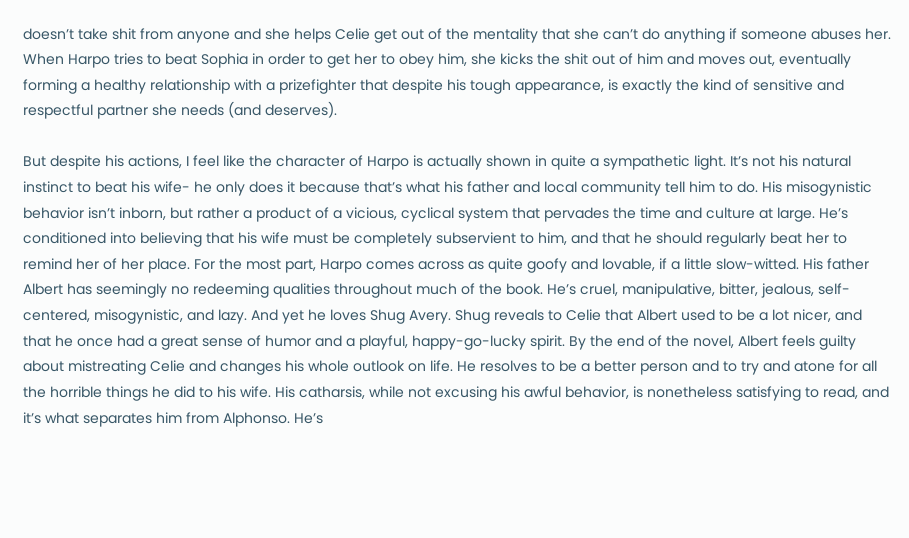doesn’t take shit from anyone and she helps Celie get out of the mentality that she can’t do anything if someone abuses her. When Harpo tries to beat Sophia in order to get her to obey him, she kicks the shit out of him and moves out, eventually forming a healthy relationship with a prizefighter that despite his tough appearance, is exactly the kind of sensitive and respectful partner she needs (and deserves).

But despite his actions, I feel like the character of Harpo is actually shown in quite a sympathetic light. It’s not his natural instinct to beat his wife- he only does it because that’s what his father and local community tell him to do. His misogynistic behavior isn’t inborn, but rather a product of a vicious, cyclical system that pervades the time and culture at large. He’s conditioned into believing that his wife must be completely subservient to him, and that he should regularly beat her to remind her of her place. For the most part, Harpo comes across as quite goofy and lovable, if a little slow-witted. His father Albert has seemingly no redeeming qualities throughout much of the book. He’s cruel, manipulative, bitter, jealous, self-centered, misogynistic, and lazy. And yet he loves Shug Avery. Shug reveals to Celie that Albert used to be a lot nicer, and that he once had a great sense of humor and a playful, happy-go-lucky spirit. By the end of the novel, Albert feels guilty about mistreating Celie and changes his whole outlook on life. He resolves to be a better person and to try and atone for all the horrible things he did to his wife. His catharsis, while not excusing his awful behavior, is nonetheless satisfying to read, and it’s what separates him from Alphonso. He’s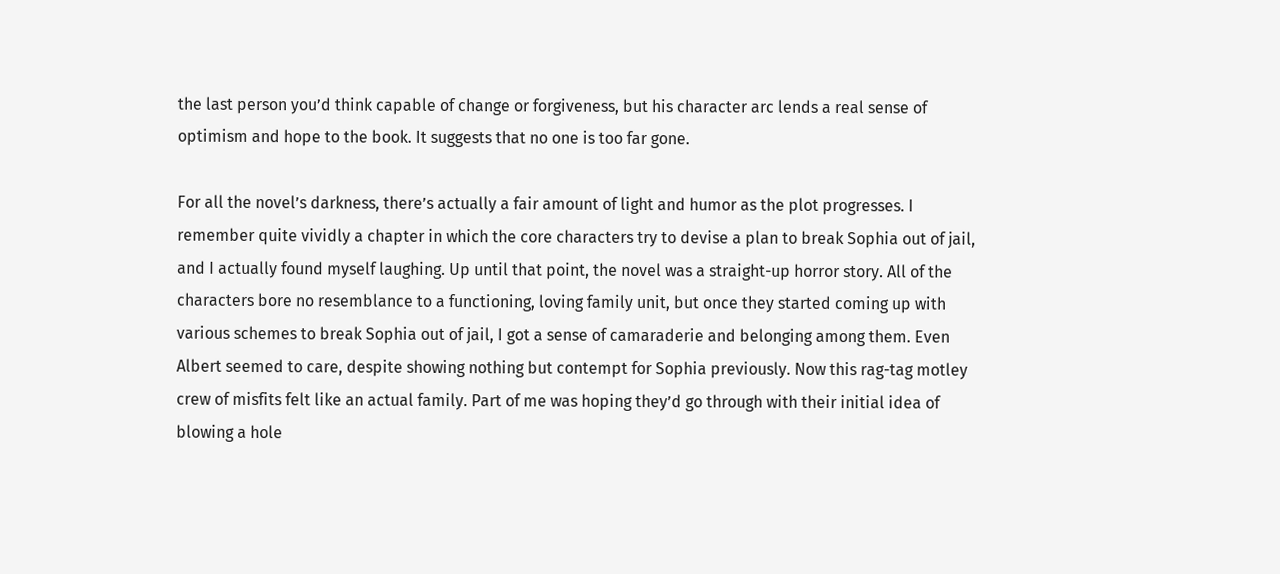the last person you’d think capable of change or forgiveness, but his character arc lends a real sense of optimism and hope to the book. It suggests that no one is too far gone.

For all the novel’s darkness, there’s actually a fair amount of light and humor as the plot progresses. I remember quite vividly a chapter in which the core characters try to devise a plan to break Sophia out of jail, and I actually found myself laughing. Up until that point, the novel was a straight-up horror story. All of the characters bore no resemblance to a functioning, loving family unit, but once they started coming up with various schemes to break Sophia out of jail, I got a sense of camaraderie and belonging among them. Even Albert seemed to care, despite showing nothing but contempt for Sophia previously. Now this rag-tag motley crew of misfits felt like an actual family. Part of me was hoping they’d go through with their initial idea of blowing a hole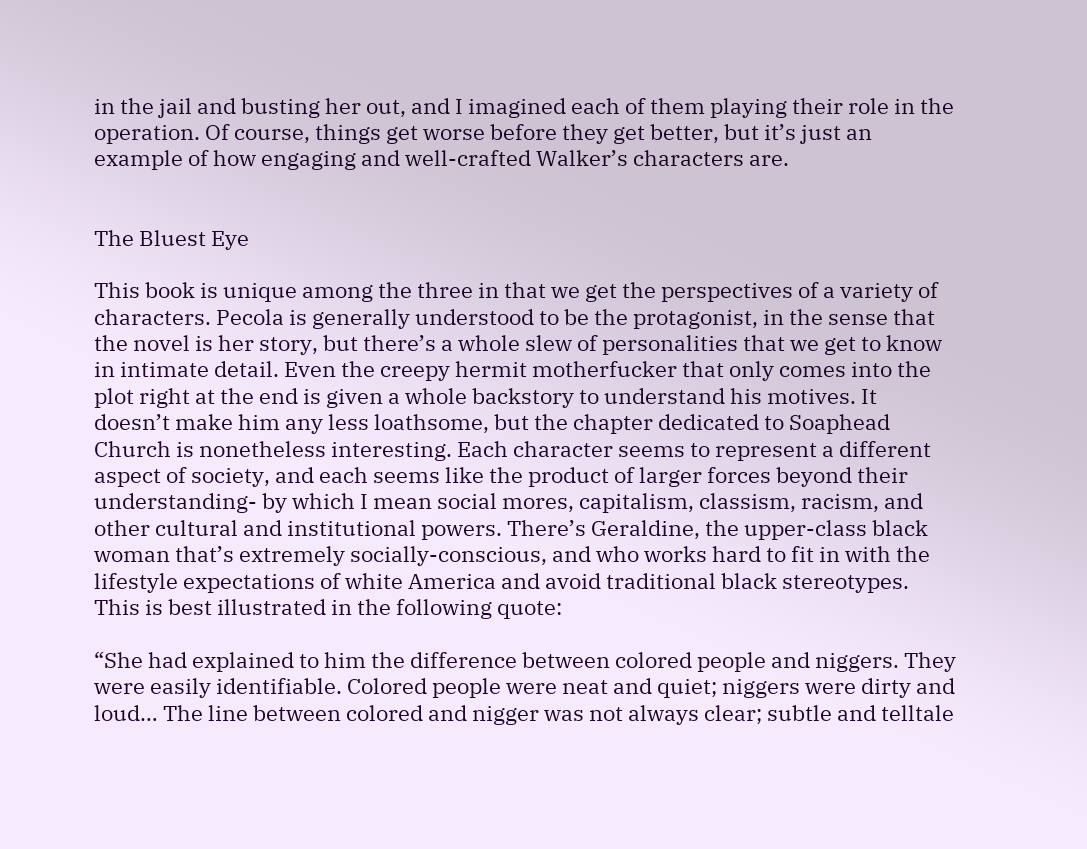in the jail and busting her out, and I imagined each of them playing their role in the operation. Of course, things get worse before they get better, but it’s just an example of how engaging and well-crafted Walker’s characters are.


The Bluest Eye

This book is unique among the three in that we get the perspectives of a variety of characters. Pecola is generally understood to be the protagonist, in the sense that the novel is her story, but there’s a whole slew of personalities that we get to know in intimate detail. Even the creepy hermit motherfucker that only comes into the plot right at the end is given a whole backstory to understand his motives. It doesn’t make him any less loathsome, but the chapter dedicated to Soaphead Church is nonetheless interesting. Each character seems to represent a different aspect of society, and each seems like the product of larger forces beyond their understanding- by which I mean social mores, capitalism, classism, racism, and other cultural and institutional powers. There’s Geraldine, the upper-class black woman that’s extremely socially-conscious, and who works hard to fit in with the lifestyle expectations of white America and avoid traditional black stereotypes. This is best illustrated in the following quote:

“She had explained to him the difference between colored people and niggers. They were easily identifiable. Colored people were neat and quiet; niggers were dirty and loud… The line between colored and nigger was not always clear; subtle and telltale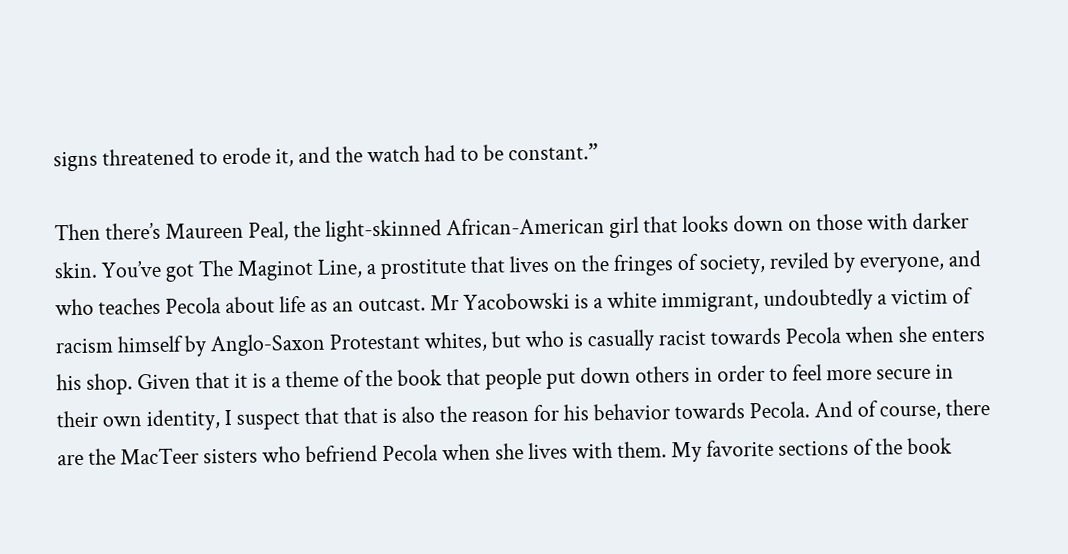signs threatened to erode it, and the watch had to be constant.”

Then there’s Maureen Peal, the light-skinned African-American girl that looks down on those with darker skin. You’ve got The Maginot Line, a prostitute that lives on the fringes of society, reviled by everyone, and who teaches Pecola about life as an outcast. Mr Yacobowski is a white immigrant, undoubtedly a victim of racism himself by Anglo-Saxon Protestant whites, but who is casually racist towards Pecola when she enters his shop. Given that it is a theme of the book that people put down others in order to feel more secure in their own identity, I suspect that that is also the reason for his behavior towards Pecola. And of course, there are the MacTeer sisters who befriend Pecola when she lives with them. My favorite sections of the book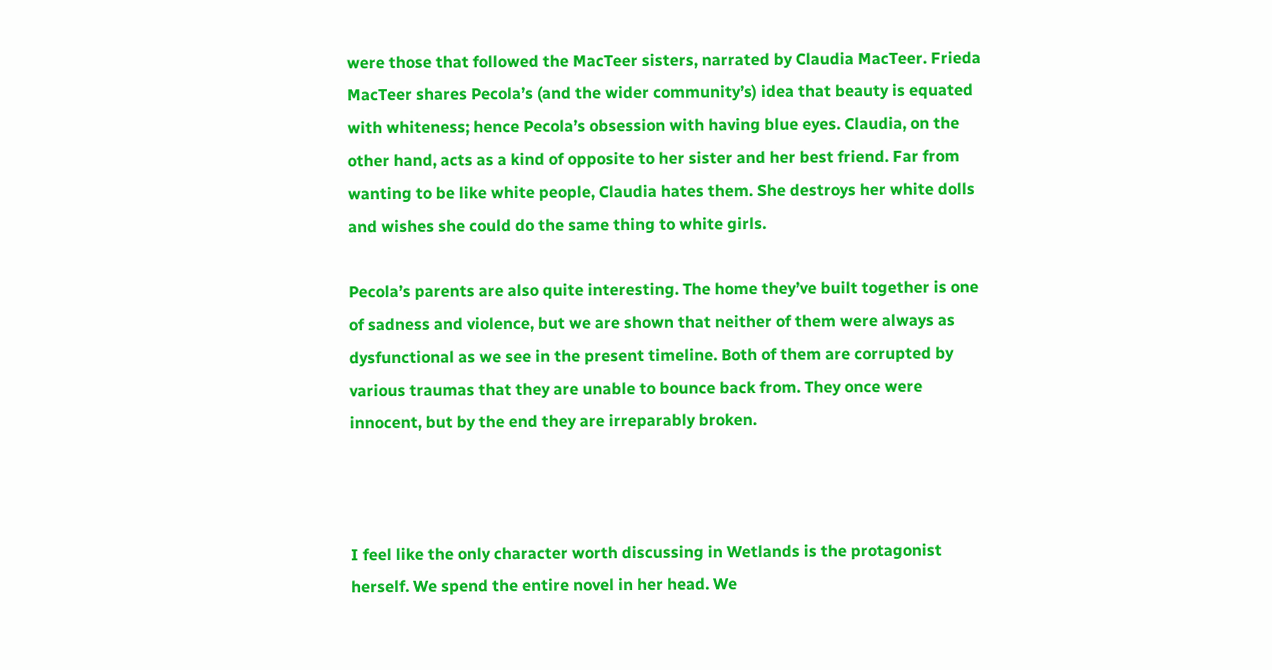were those that followed the MacTeer sisters, narrated by Claudia MacTeer. Frieda MacTeer shares Pecola’s (and the wider community’s) idea that beauty is equated with whiteness; hence Pecola’s obsession with having blue eyes. Claudia, on the other hand, acts as a kind of opposite to her sister and her best friend. Far from wanting to be like white people, Claudia hates them. She destroys her white dolls and wishes she could do the same thing to white girls.

Pecola’s parents are also quite interesting. The home they’ve built together is one of sadness and violence, but we are shown that neither of them were always as dysfunctional as we see in the present timeline. Both of them are corrupted by various traumas that they are unable to bounce back from. They once were innocent, but by the end they are irreparably broken.



I feel like the only character worth discussing in Wetlands is the protagonist herself. We spend the entire novel in her head. We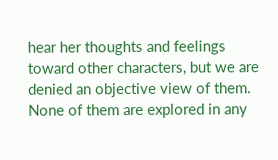hear her thoughts and feelings toward other characters, but we are denied an objective view of them. None of them are explored in any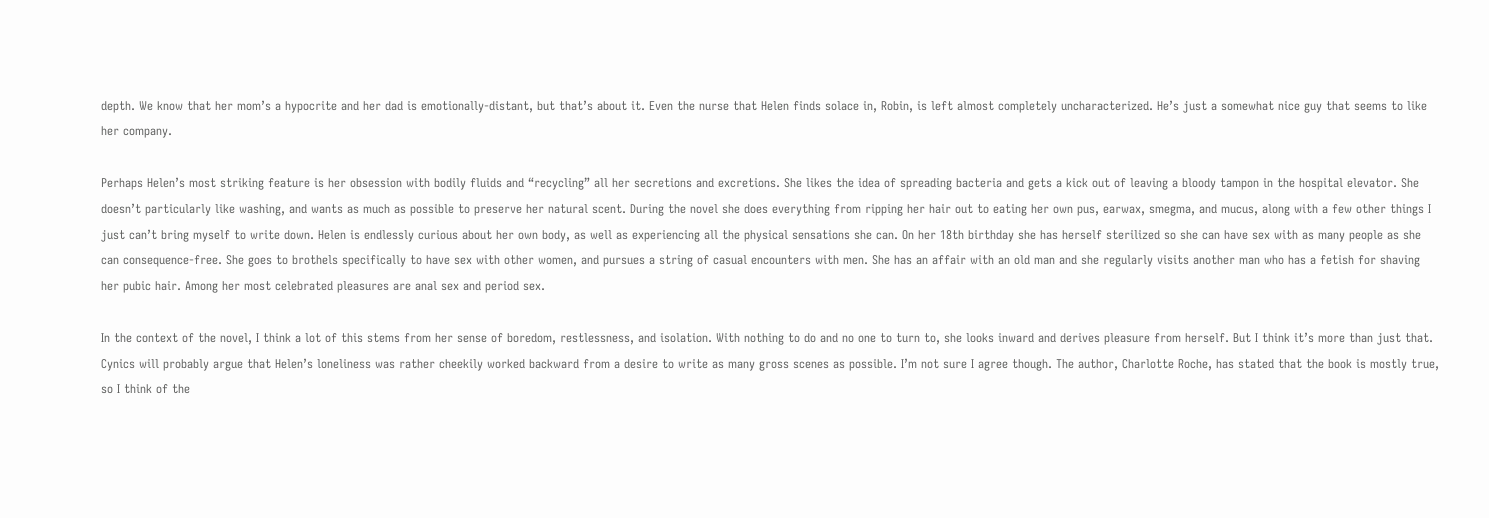depth. We know that her mom’s a hypocrite and her dad is emotionally-distant, but that’s about it. Even the nurse that Helen finds solace in, Robin, is left almost completely uncharacterized. He’s just a somewhat nice guy that seems to like her company.

Perhaps Helen’s most striking feature is her obsession with bodily fluids and “recycling” all her secretions and excretions. She likes the idea of spreading bacteria and gets a kick out of leaving a bloody tampon in the hospital elevator. She doesn’t particularly like washing, and wants as much as possible to preserve her natural scent. During the novel she does everything from ripping her hair out to eating her own pus, earwax, smegma, and mucus, along with a few other things I just can’t bring myself to write down. Helen is endlessly curious about her own body, as well as experiencing all the physical sensations she can. On her 18th birthday she has herself sterilized so she can have sex with as many people as she can consequence-free. She goes to brothels specifically to have sex with other women, and pursues a string of casual encounters with men. She has an affair with an old man and she regularly visits another man who has a fetish for shaving her pubic hair. Among her most celebrated pleasures are anal sex and period sex.

In the context of the novel, I think a lot of this stems from her sense of boredom, restlessness, and isolation. With nothing to do and no one to turn to, she looks inward and derives pleasure from herself. But I think it’s more than just that. Cynics will probably argue that Helen’s loneliness was rather cheekily worked backward from a desire to write as many gross scenes as possible. I’m not sure I agree though. The author, Charlotte Roche, has stated that the book is mostly true, so I think of the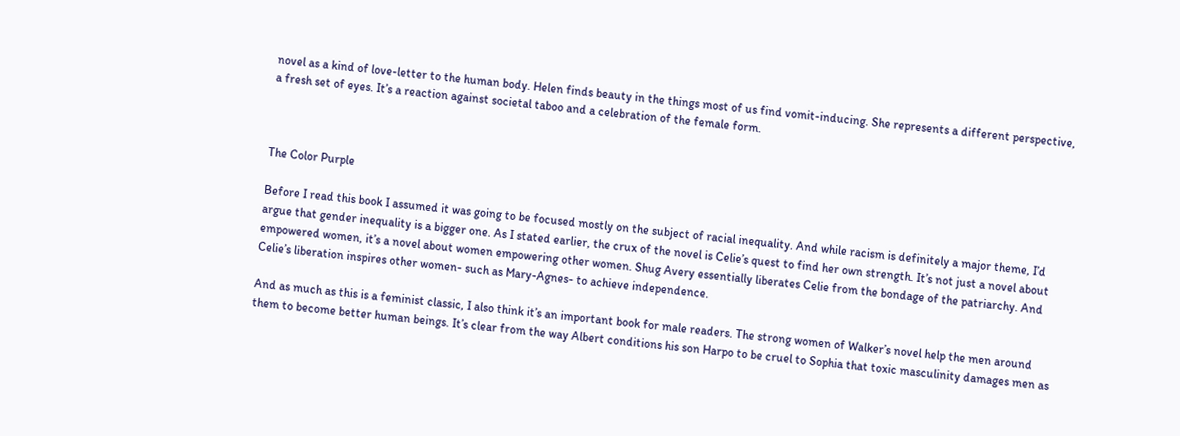novel as a kind of love-letter to the human body. Helen finds beauty in the things most of us find vomit-inducing. She represents a different perspective, a fresh set of eyes. It’s a reaction against societal taboo and a celebration of the female form.



The Color Purple

Before I read this book I assumed it was going to be focused mostly on the subject of racial inequality. And while racism is definitely a major theme, I’d argue that gender inequality is a bigger one. As I stated earlier, the crux of the novel is Celie’s quest to find her own strength. It’s not just a novel about empowered women, it’s a novel about women empowering other women. Shug Avery essentially liberates Celie from the bondage of the patriarchy. And Celie’s liberation inspires other women- such as Mary-Agnes- to achieve independence.

And as much as this is a feminist classic, I also think it’s an important book for male readers. The strong women of Walker’s novel help the men around them to become better human beings. It’s clear from the way Albert conditions his son Harpo to be cruel to Sophia that toxic masculinity damages men as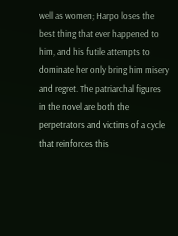well as women; Harpo loses the best thing that ever happened to him, and his futile attempts to dominate her only bring him misery and regret. The patriarchal figures in the novel are both the perpetrators and victims of a cycle that reinforces this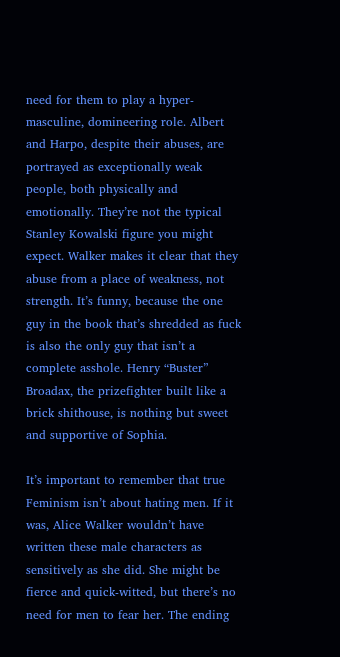need for them to play a hyper-masculine, domineering role. Albert and Harpo, despite their abuses, are portrayed as exceptionally weak people, both physically and emotionally. They’re not the typical Stanley Kowalski figure you might expect. Walker makes it clear that they abuse from a place of weakness, not strength. It’s funny, because the one guy in the book that’s shredded as fuck is also the only guy that isn’t a complete asshole. Henry “Buster” Broadax, the prizefighter built like a brick shithouse, is nothing but sweet and supportive of Sophia.

It’s important to remember that true Feminism isn’t about hating men. If it was, Alice Walker wouldn’t have written these male characters as sensitively as she did. She might be fierce and quick-witted, but there’s no need for men to fear her. The ending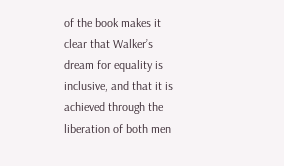of the book makes it clear that Walker’s dream for equality is inclusive, and that it is achieved through the liberation of both men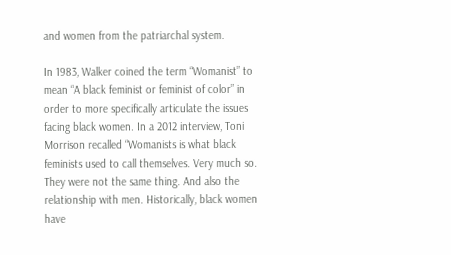and women from the patriarchal system.

In 1983, Walker coined the term “Womanist” to mean “A black feminist or feminist of color” in order to more specifically articulate the issues facing black women. In a 2012 interview, Toni Morrison recalled “Womanists is what black feminists used to call themselves. Very much so. They were not the same thing. And also the relationship with men. Historically, black women have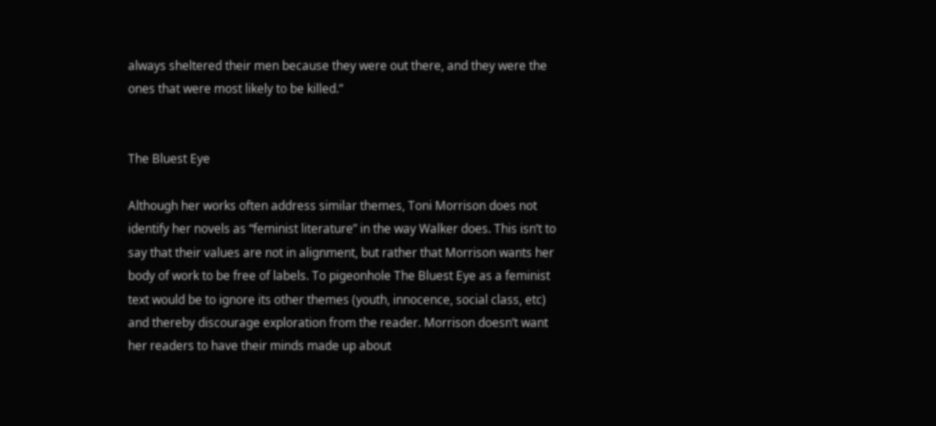always sheltered their men because they were out there, and they were the ones that were most likely to be killed.”


The Bluest Eye

Although her works often address similar themes, Toni Morrison does not identify her novels as “feminist literature” in the way Walker does. This isn’t to say that their values are not in alignment, but rather that Morrison wants her body of work to be free of labels. To pigeonhole The Bluest Eye as a feminist text would be to ignore its other themes (youth, innocence, social class, etc) and thereby discourage exploration from the reader. Morrison doesn’t want her readers to have their minds made up about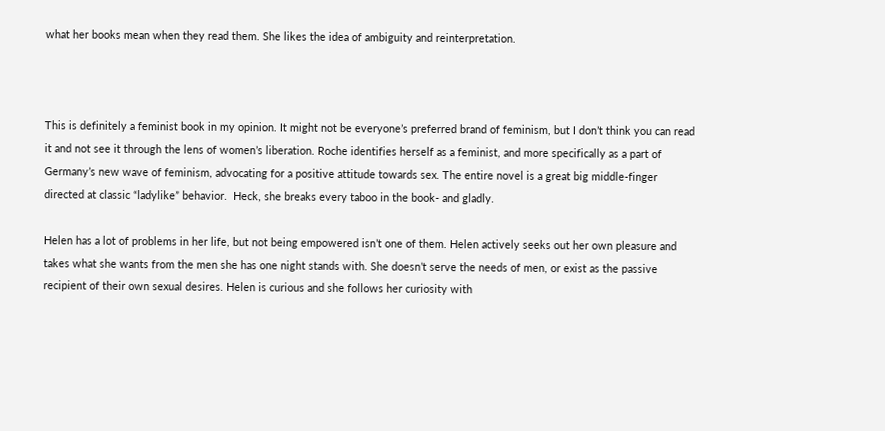what her books mean when they read them. She likes the idea of ambiguity and reinterpretation.



This is definitely a feminist book in my opinion. It might not be everyone’s preferred brand of feminism, but I don’t think you can read it and not see it through the lens of women’s liberation. Roche identifies herself as a feminist, and more specifically as a part of Germany’s new wave of feminism, advocating for a positive attitude towards sex. The entire novel is a great big middle-finger directed at classic “ladylike” behavior.  Heck, she breaks every taboo in the book- and gladly.

Helen has a lot of problems in her life, but not being empowered isn’t one of them. Helen actively seeks out her own pleasure and takes what she wants from the men she has one night stands with. She doesn’t serve the needs of men, or exist as the passive recipient of their own sexual desires. Helen is curious and she follows her curiosity with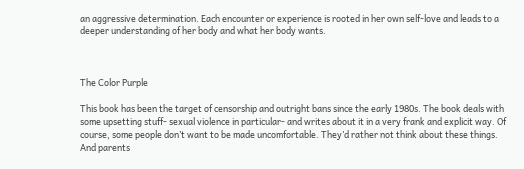an aggressive determination. Each encounter or experience is rooted in her own self-love and leads to a deeper understanding of her body and what her body wants.



The Color Purple

This book has been the target of censorship and outright bans since the early 1980s. The book deals with some upsetting stuff- sexual violence in particular- and writes about it in a very frank and explicit way. Of course, some people don’t want to be made uncomfortable. They’d rather not think about these things. And parents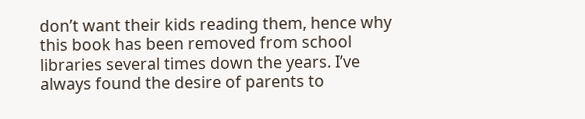don’t want their kids reading them, hence why this book has been removed from school libraries several times down the years. I’ve always found the desire of parents to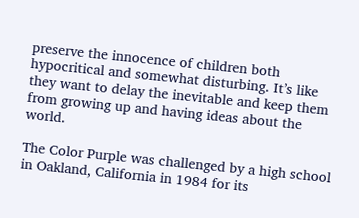preserve the innocence of children both hypocritical and somewhat disturbing. It’s like they want to delay the inevitable and keep them from growing up and having ideas about the world.

The Color Purple was challenged by a high school in Oakland, California in 1984 for its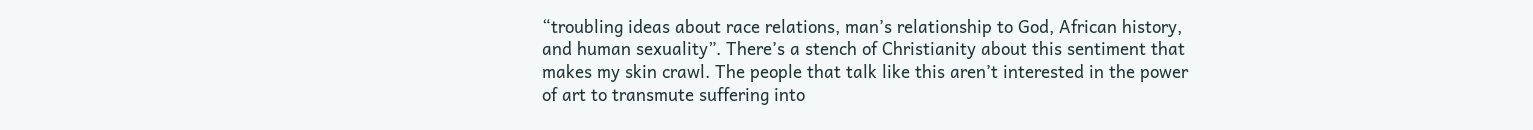“troubling ideas about race relations, man’s relationship to God, African history, and human sexuality”. There’s a stench of Christianity about this sentiment that makes my skin crawl. The people that talk like this aren’t interested in the power of art to transmute suffering into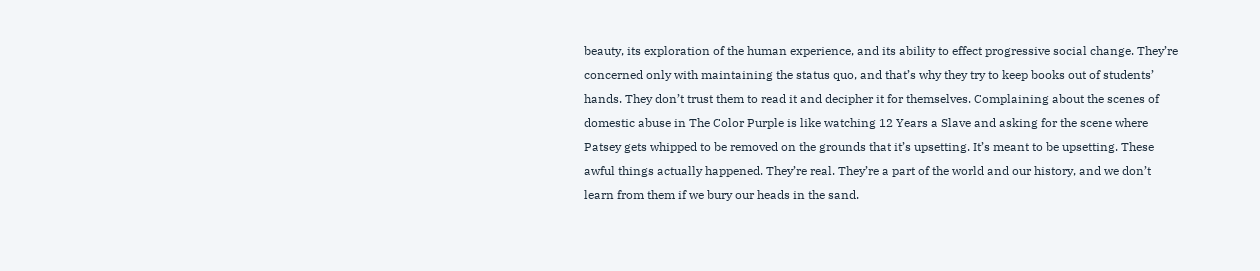beauty, its exploration of the human experience, and its ability to effect progressive social change. They’re concerned only with maintaining the status quo, and that’s why they try to keep books out of students’ hands. They don’t trust them to read it and decipher it for themselves. Complaining about the scenes of domestic abuse in The Color Purple is like watching 12 Years a Slave and asking for the scene where Patsey gets whipped to be removed on the grounds that it’s upsetting. It’s meant to be upsetting. These awful things actually happened. They’re real. They’re a part of the world and our history, and we don’t learn from them if we bury our heads in the sand.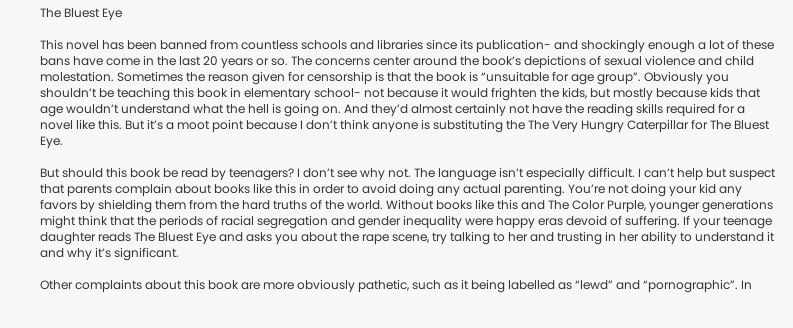The Bluest Eye

This novel has been banned from countless schools and libraries since its publication- and shockingly enough a lot of these bans have come in the last 20 years or so. The concerns center around the book’s depictions of sexual violence and child molestation. Sometimes the reason given for censorship is that the book is “unsuitable for age group”. Obviously you shouldn’t be teaching this book in elementary school- not because it would frighten the kids, but mostly because kids that age wouldn’t understand what the hell is going on. And they’d almost certainly not have the reading skills required for a novel like this. But it’s a moot point because I don’t think anyone is substituting the The Very Hungry Caterpillar for The Bluest Eye.

But should this book be read by teenagers? I don’t see why not. The language isn’t especially difficult. I can’t help but suspect that parents complain about books like this in order to avoid doing any actual parenting. You’re not doing your kid any favors by shielding them from the hard truths of the world. Without books like this and The Color Purple, younger generations might think that the periods of racial segregation and gender inequality were happy eras devoid of suffering. If your teenage daughter reads The Bluest Eye and asks you about the rape scene, try talking to her and trusting in her ability to understand it and why it’s significant.

Other complaints about this book are more obviously pathetic, such as it being labelled as “lewd” and “pornographic”. In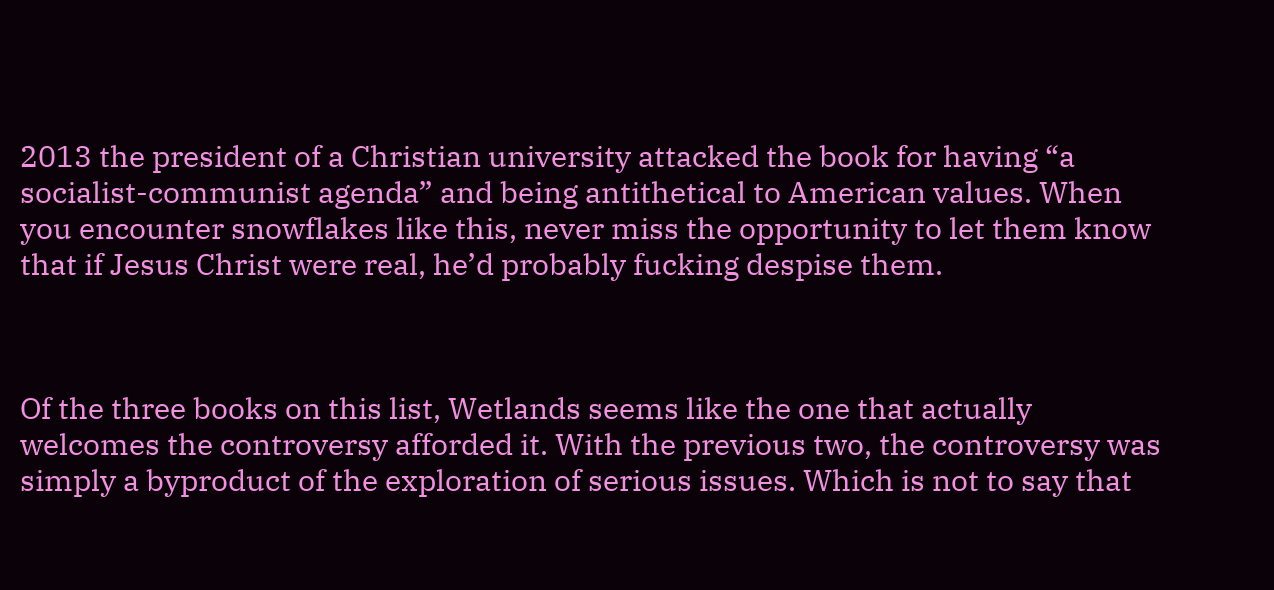2013 the president of a Christian university attacked the book for having “a socialist-communist agenda” and being antithetical to American values. When you encounter snowflakes like this, never miss the opportunity to let them know that if Jesus Christ were real, he’d probably fucking despise them.



Of the three books on this list, Wetlands seems like the one that actually welcomes the controversy afforded it. With the previous two, the controversy was simply a byproduct of the exploration of serious issues. Which is not to say that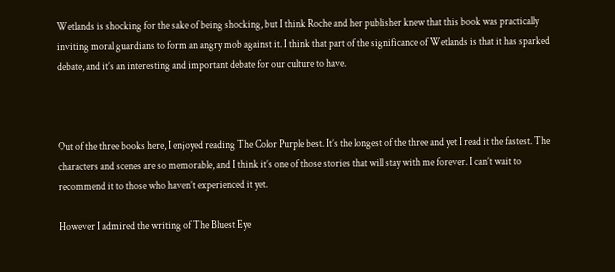Wetlands is shocking for the sake of being shocking, but I think Roche and her publisher knew that this book was practically inviting moral guardians to form an angry mob against it. I think that part of the significance of Wetlands is that it has sparked debate, and it’s an interesting and important debate for our culture to have.



Out of the three books here, I enjoyed reading The Color Purple best. It’s the longest of the three and yet I read it the fastest. The characters and scenes are so memorable, and I think it’s one of those stories that will stay with me forever. I can’t wait to recommend it to those who haven’t experienced it yet.

However I admired the writing of The Bluest Eye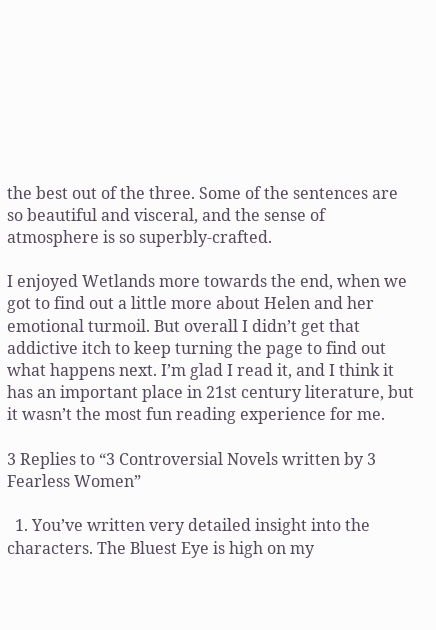the best out of the three. Some of the sentences are so beautiful and visceral, and the sense of atmosphere is so superbly-crafted.

I enjoyed Wetlands more towards the end, when we got to find out a little more about Helen and her emotional turmoil. But overall I didn’t get that addictive itch to keep turning the page to find out what happens next. I’m glad I read it, and I think it has an important place in 21st century literature, but it wasn’t the most fun reading experience for me.

3 Replies to “3 Controversial Novels written by 3 Fearless Women”

  1. You’ve written very detailed insight into the characters. The Bluest Eye is high on my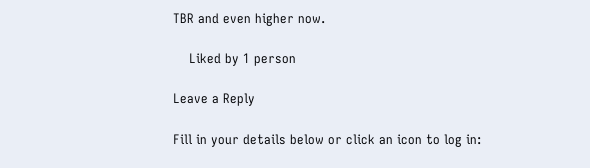TBR and even higher now.

    Liked by 1 person

Leave a Reply

Fill in your details below or click an icon to log in: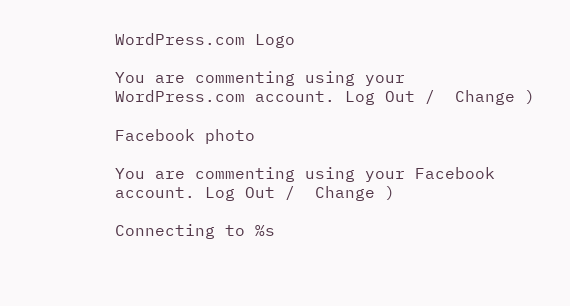WordPress.com Logo

You are commenting using your WordPress.com account. Log Out /  Change )

Facebook photo

You are commenting using your Facebook account. Log Out /  Change )

Connecting to %s